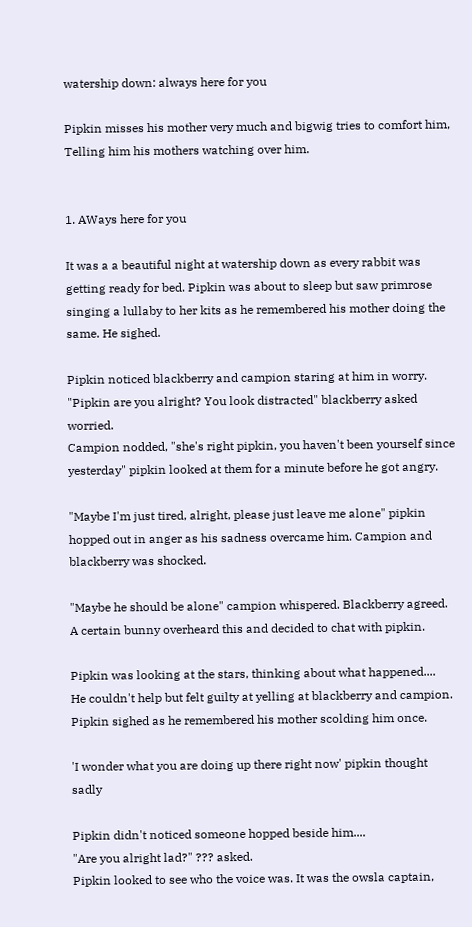watership down: always here for you

Pipkin misses his mother very much and bigwig tries to comfort him,
Telling him his mothers watching over him.


1. AWays here for you

It was a a beautiful night at watership down as every rabbit was getting ready for bed. Pipkin was about to sleep but saw primrose singing a lullaby to her kits as he remembered his mother doing the same. He sighed.

Pipkin noticed blackberry and campion staring at him in worry.
"Pipkin are you alright? You look distracted" blackberry asked worried.
Campion nodded, "she's right pipkin, you haven't been yourself since yesterday" pipkin looked at them for a minute before he got angry.

"Maybe I'm just tired, alright, please just leave me alone" pipkin hopped out in anger as his sadness overcame him. Campion and blackberry was shocked.

"Maybe he should be alone" campion whispered. Blackberry agreed.
A certain bunny overheard this and decided to chat with pipkin.

Pipkin was looking at the stars, thinking about what happened....
He couldn't help but felt guilty at yelling at blackberry and campion.
Pipkin sighed as he remembered his mother scolding him once.

'I wonder what you are doing up there right now' pipkin thought sadly

Pipkin didn't noticed someone hopped beside him....
"Are you alright lad?" ??? asked.
Pipkin looked to see who the voice was. It was the owsla captain,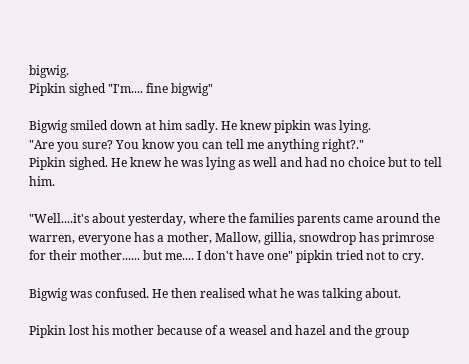bigwig.
Pipkin sighed "I'm.... fine bigwig"

Bigwig smiled down at him sadly. He knew pipkin was lying.
"Are you sure? You know you can tell me anything right?."
Pipkin sighed. He knew he was lying as well and had no choice but to tell him.

"Well....it's about yesterday, where the families parents came around the warren, everyone has a mother, Mallow, gillia, snowdrop has primrose for their mother...... but me.... I don't have one" pipkin tried not to cry.

Bigwig was confused. He then realised what he was talking about.

Pipkin lost his mother because of a weasel and hazel and the group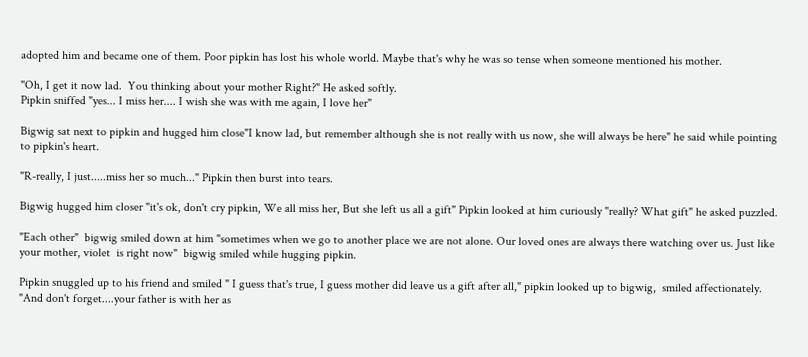adopted him and became one of them. Poor pipkin has lost his whole world. Maybe that's why he was so tense when someone mentioned his mother.

"Oh, I get it now lad.  You thinking about your mother Right?" He asked softly.
Pipkin sniffed "yes... I miss her.... I wish she was with me again, I love her"

Bigwig sat next to pipkin and hugged him close"I know lad, but remember although she is not really with us now, she will always be here" he said while pointing to pipkin's heart.

"R-really, I just.....miss her so much..." Pipkin then burst into tears.

Bigwig hugged him closer "it's ok, don't cry pipkin, We all miss her, But she left us all a gift" Pipkin looked at him curiously "really? What gift" he asked puzzled.

"Each other"  bigwig smiled down at him "sometimes when we go to another place we are not alone. Our loved ones are always there watching over us. Just like your mother, violet  is right now"  bigwig smiled while hugging pipkin.

Pipkin snuggled up to his friend and smiled " I guess that's true, I guess mother did leave us a gift after all," pipkin looked up to bigwig,  smiled affectionately. "And don't forget....your father is with her as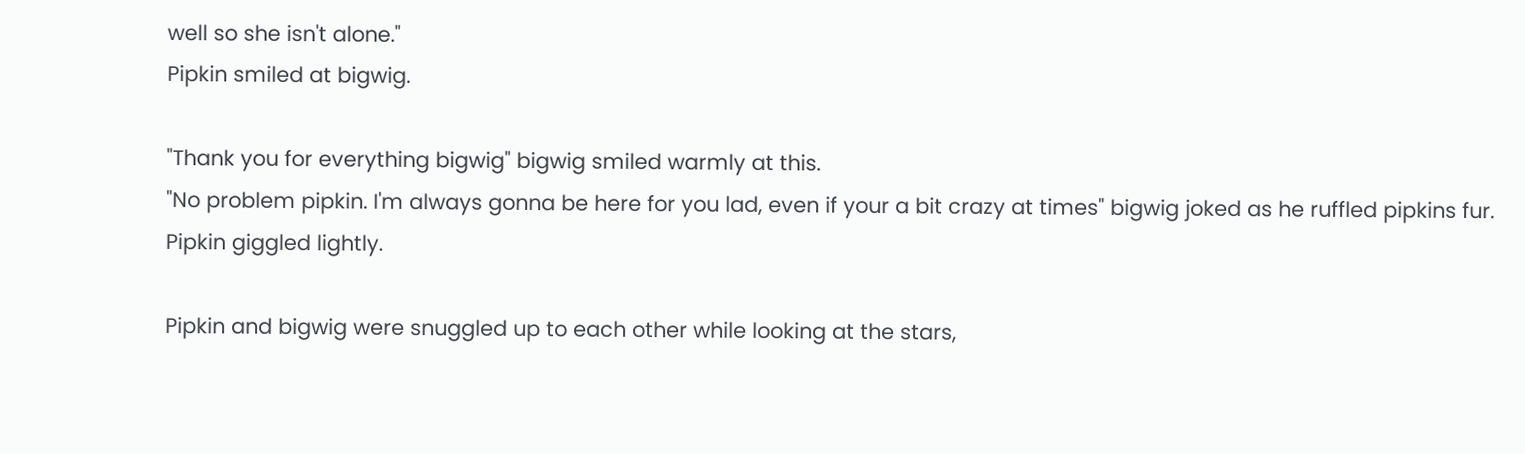well so she isn't alone."
Pipkin smiled at bigwig.

"Thank you for everything bigwig" bigwig smiled warmly at this.
"No problem pipkin. I'm always gonna be here for you lad, even if your a bit crazy at times" bigwig joked as he ruffled pipkins fur.
Pipkin giggled lightly.

Pipkin and bigwig were snuggled up to each other while looking at the stars,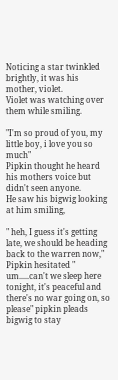Noticing a star twinkled brightly, it was his mother, violet.
Violet was watching over them while smiling.

"I'm so proud of you, my little boy, i love you so much"
Pipkin thought he heard his mothers voice but didn't seen anyone.
He saw his bigwig looking at him smiling,

" heh, I guess it's getting late, we should be heading back to the warren now,"
Pipkin hesitated " um.....can't we sleep here tonight, it's peaceful and there's no war going on, so please" pipkin pleads bigwig to stay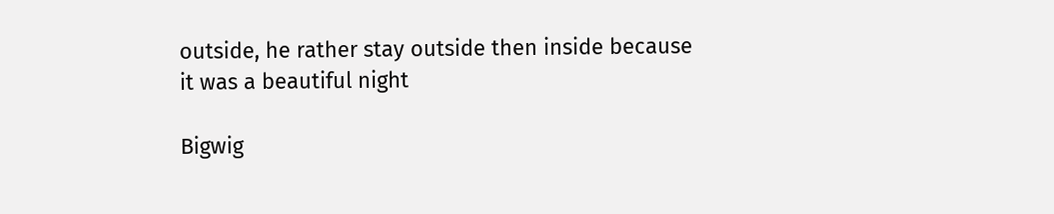outside, he rather stay outside then inside because it was a beautiful night

Bigwig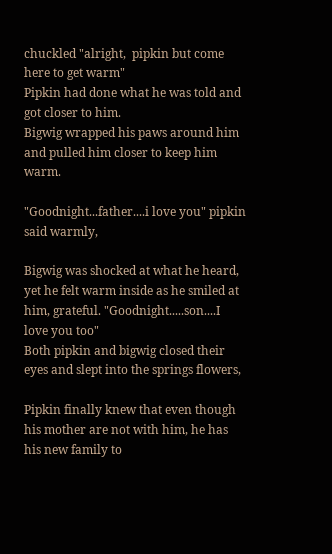chuckled "alright,  pipkin but come here to get warm"
Pipkin had done what he was told and got closer to him.
Bigwig wrapped his paws around him and pulled him closer to keep him warm.

"Goodnight...father....i love you" pipkin said warmly,

Bigwig was shocked at what he heard, yet he felt warm inside as he smiled at him, grateful. "Goodnight.....son....I love you too"
Both pipkin and bigwig closed their eyes and slept into the springs flowers,

Pipkin finally knew that even though his mother are not with him, he has his new family to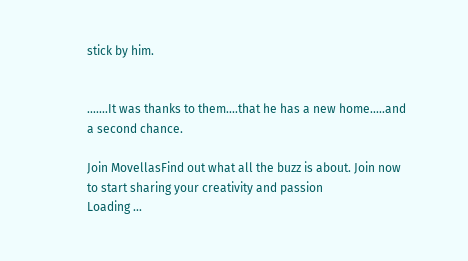stick by him.


.......It was thanks to them....that he has a new home.....and a second chance.

Join MovellasFind out what all the buzz is about. Join now to start sharing your creativity and passion
Loading ...